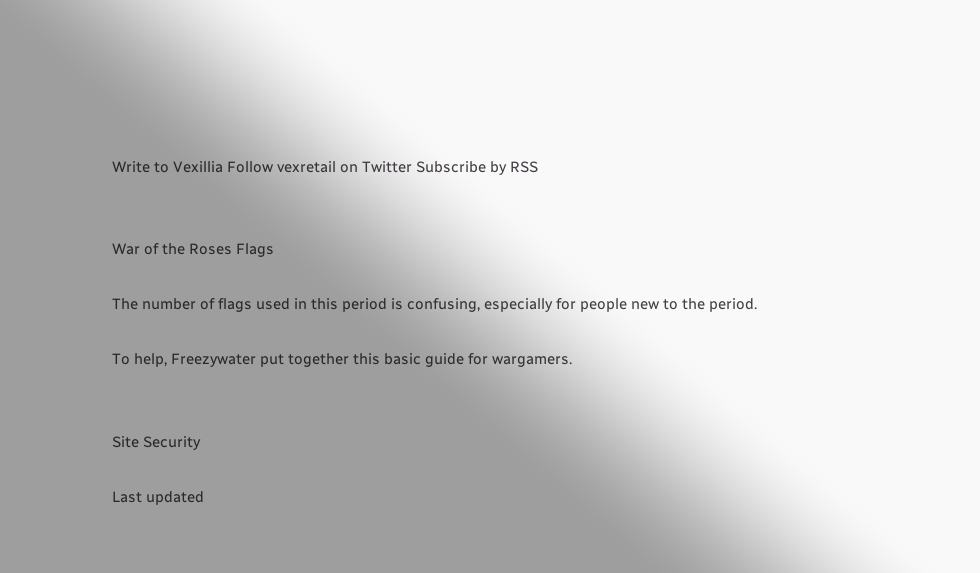Write to Vexillia Follow vexretail on Twitter Subscribe by RSS


War of the Roses Flags

The number of flags used in this period is confusing, especially for people new to the period.

To help, Freezywater put together this basic guide for wargamers.


Site Security

Last updated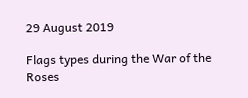29 August 2019

Flags types during the War of the Roses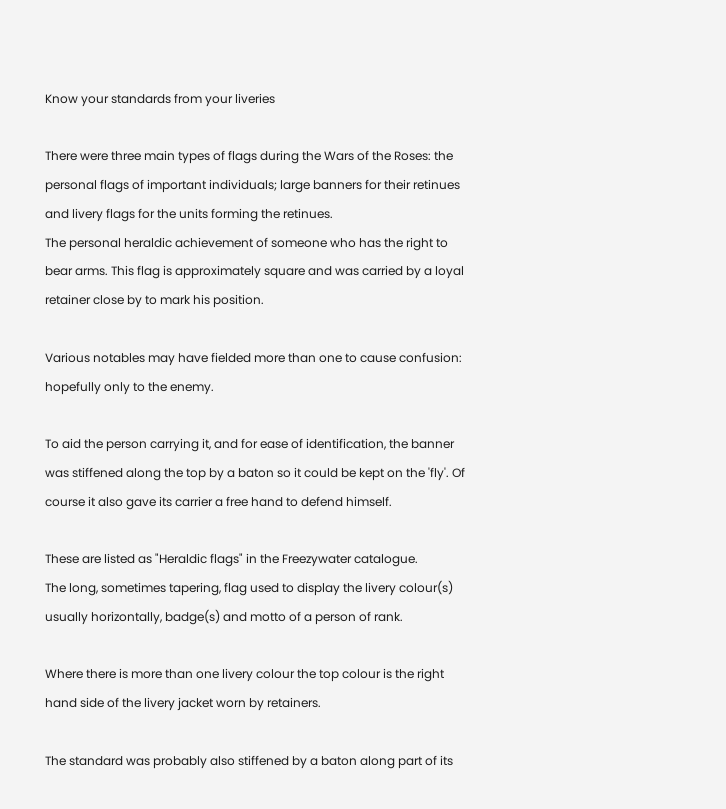Know your standards from your liveries

There were three main types of flags during the Wars of the Roses: the personal flags of important individuals; large banners for their retinues and livery flags for the units forming the retinues.
The personal heraldic achievement of someone who has the right to bear arms. This flag is approximately square and was carried by a loyal retainer close by to mark his position.

Various notables may have fielded more than one to cause confusion: hopefully only to the enemy.

To aid the person carrying it, and for ease of identification, the banner was stiffened along the top by a baton so it could be kept on the 'fly'. Of course it also gave its carrier a free hand to defend himself.

These are listed as "Heraldic flags" in the Freezywater catalogue.
The long, sometimes tapering, flag used to display the livery colour(s) usually horizontally, badge(s) and motto of a person of rank.

Where there is more than one livery colour the top colour is the right hand side of the livery jacket worn by retainers.

The standard was probably also stiffened by a baton along part of its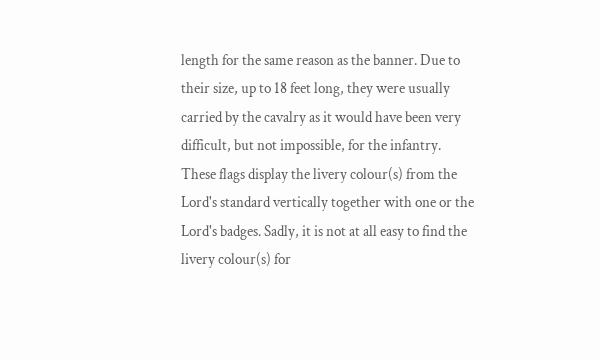length for the same reason as the banner. Due to their size, up to 18 feet long, they were usually carried by the cavalry as it would have been very difficult, but not impossible, for the infantry.
These flags display the livery colour(s) from the Lord's standard vertically together with one or the Lord's badges. Sadly, it is not at all easy to find the livery colour(s) for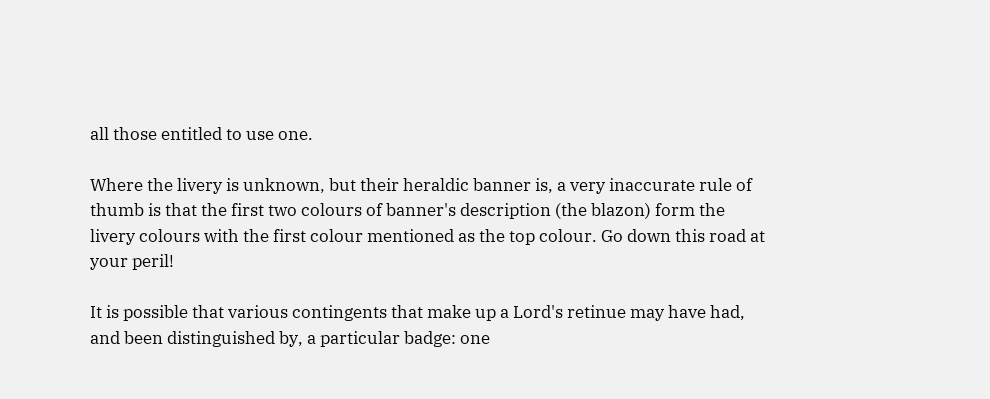all those entitled to use one.

Where the livery is unknown, but their heraldic banner is, a very inaccurate rule of thumb is that the first two colours of banner's description (the blazon) form the livery colours with the first colour mentioned as the top colour. Go down this road at your peril!

It is possible that various contingents that make up a Lord's retinue may have had, and been distinguished by, a particular badge: one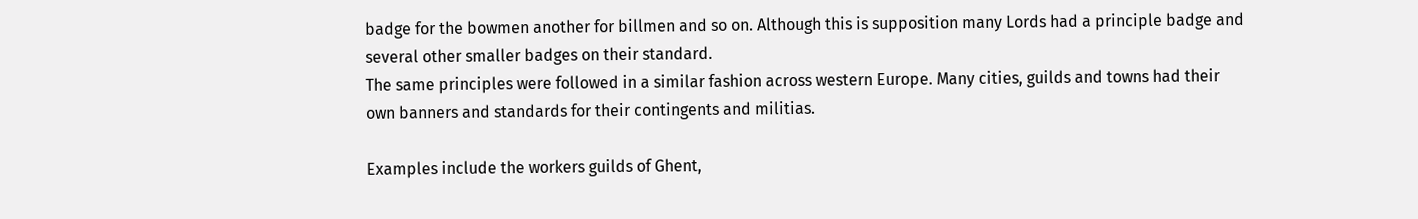badge for the bowmen another for billmen and so on. Although this is supposition many Lords had a principle badge and several other smaller badges on their standard.
The same principles were followed in a similar fashion across western Europe. Many cities, guilds and towns had their own banners and standards for their contingents and militias.

Examples include the workers guilds of Ghent,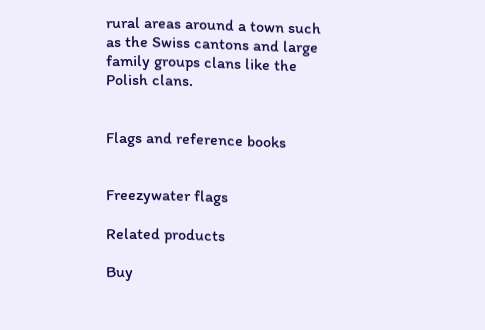rural areas around a town such as the Swiss cantons and large family groups clans like the Polish clans.


Flags and reference books


Freezywater flags

Related products

Buy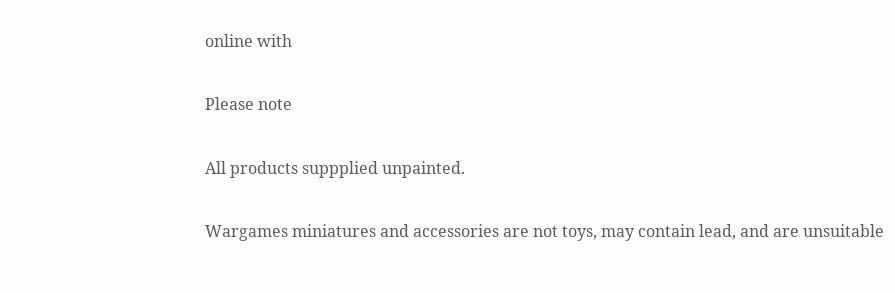online with

Please note

All products suppplied unpainted.

Wargames miniatures and accessories are not toys, may contain lead, and are unsuitable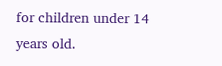for children under 14 years old.